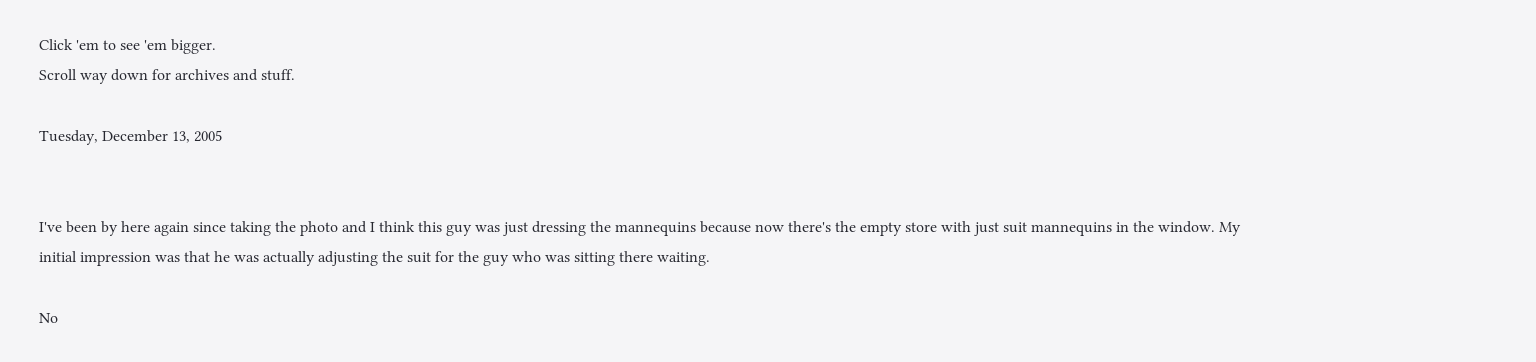Click 'em to see 'em bigger.
Scroll way down for archives and stuff.

Tuesday, December 13, 2005


I've been by here again since taking the photo and I think this guy was just dressing the mannequins because now there's the empty store with just suit mannequins in the window. My initial impression was that he was actually adjusting the suit for the guy who was sitting there waiting.

No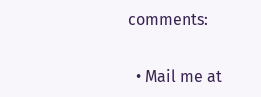comments:


  • Mail me at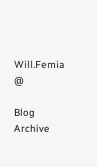Will.Femia @

Blog Archive